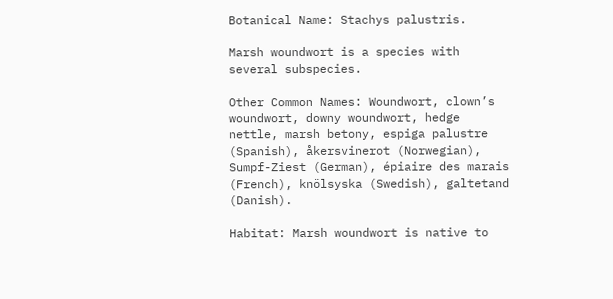Botanical Name: Stachys palustris.

Marsh woundwort is a species with several subspecies.

Other Common Names: Woundwort, clown’s woundwort, downy woundwort, hedge nettle, marsh betony, espiga palustre (Spanish), åkersvinerot (Norwegian), Sumpf-Ziest (German), épiaire des marais (French), knölsyska (Swedish), galtetand (Danish).

Habitat: Marsh woundwort is native to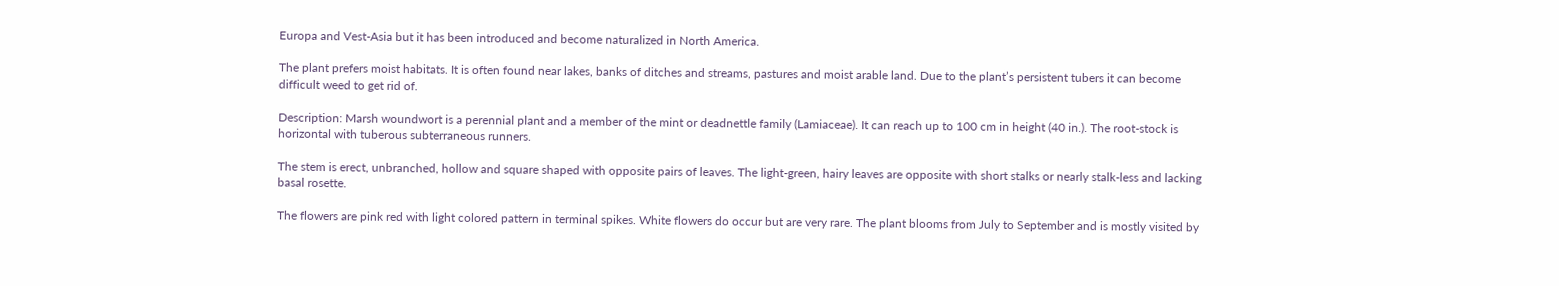Europa and Vest-Asia but it has been introduced and become naturalized in North America.

The plant prefers moist habitats. It is often found near lakes, banks of ditches and streams, pastures and moist arable land. Due to the plant’s persistent tubers it can become difficult weed to get rid of.

Description: Marsh woundwort is a perennial plant and a member of the mint or deadnettle family (Lamiaceae). It can reach up to 100 cm in height (40 in.). The root-stock is horizontal with tuberous subterraneous runners.

The stem is erect, unbranched, hollow and square shaped with opposite pairs of leaves. The light-green, hairy leaves are opposite with short stalks or nearly stalk-less and lacking basal rosette.

The flowers are pink red with light colored pattern in terminal spikes. White flowers do occur but are very rare. The plant blooms from July to September and is mostly visited by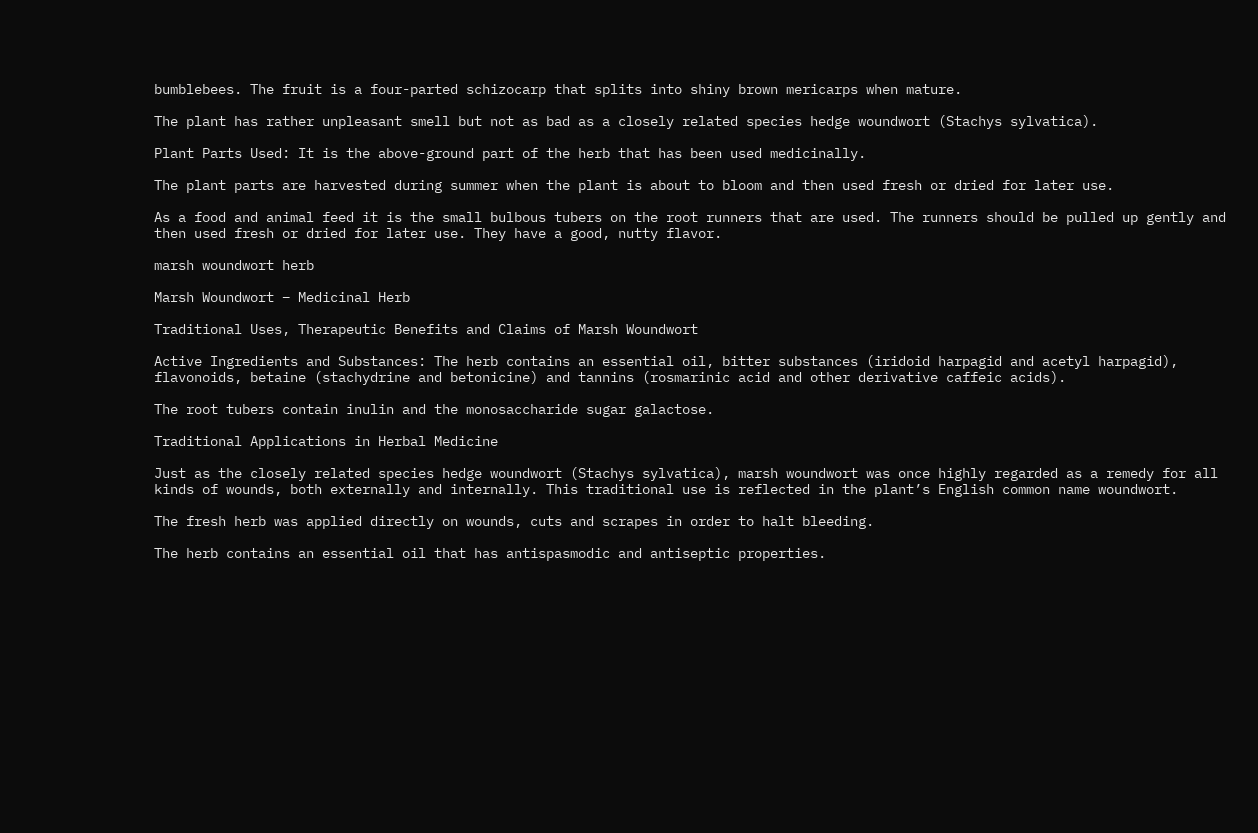bumblebees. The fruit is a four-parted schizocarp that splits into shiny brown mericarps when mature.

The plant has rather unpleasant smell but not as bad as a closely related species hedge woundwort (Stachys sylvatica).

Plant Parts Used: It is the above-ground part of the herb that has been used medicinally.

The plant parts are harvested during summer when the plant is about to bloom and then used fresh or dried for later use.

As a food and animal feed it is the small bulbous tubers on the root runners that are used. The runners should be pulled up gently and then used fresh or dried for later use. They have a good, nutty flavor.

marsh woundwort herb

Marsh Woundwort – Medicinal Herb

Traditional Uses, Therapeutic Benefits and Claims of Marsh Woundwort

Active Ingredients and Substances: The herb contains an essential oil, bitter substances (iridoid harpagid and acetyl harpagid), flavonoids, betaine (stachydrine and betonicine) and tannins (rosmarinic acid and other derivative caffeic acids).

The root tubers contain inulin and the monosaccharide sugar galactose.

Traditional Applications in Herbal Medicine

Just as the closely related species hedge woundwort (Stachys sylvatica), marsh woundwort was once highly regarded as a remedy for all kinds of wounds, both externally and internally. This traditional use is reflected in the plant’s English common name woundwort.

The fresh herb was applied directly on wounds, cuts and scrapes in order to halt bleeding.

The herb contains an essential oil that has antispasmodic and antiseptic properties.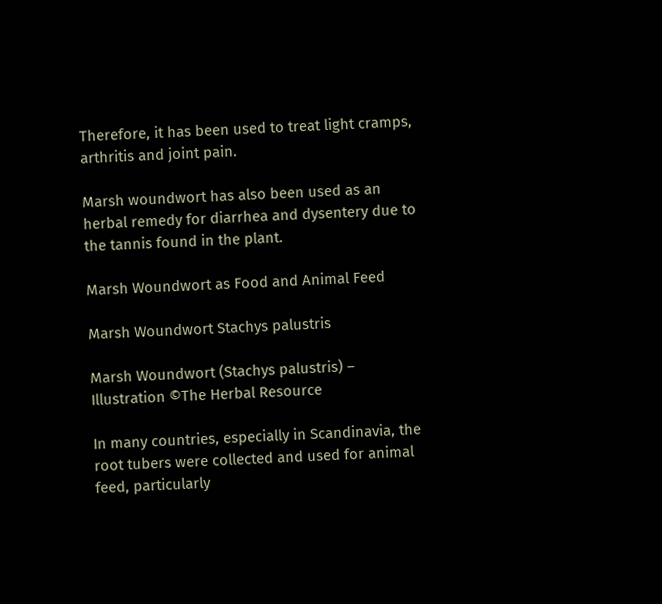Therefore, it has been used to treat light cramps, arthritis and joint pain.

Marsh woundwort has also been used as an herbal remedy for diarrhea and dysentery due to the tannis found in the plant.

Marsh Woundwort as Food and Animal Feed

Marsh Woundwort Stachys palustris

Marsh Woundwort (Stachys palustris) – Illustration ©The Herbal Resource

In many countries, especially in Scandinavia, the root tubers were collected and used for animal feed, particularly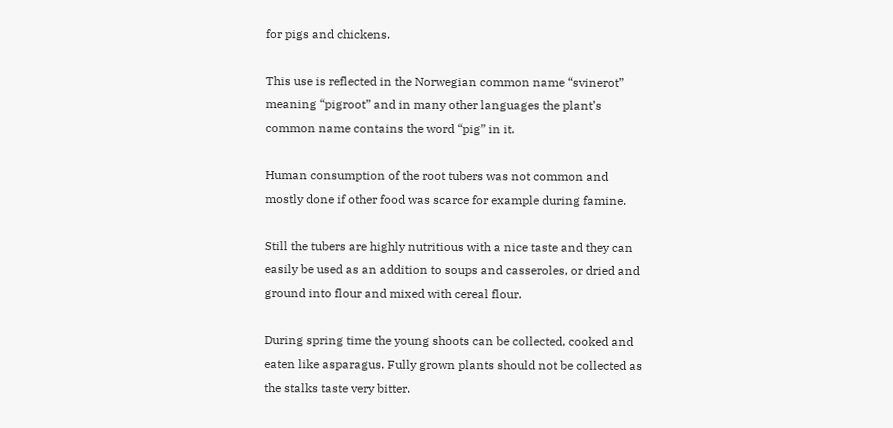for pigs and chickens.

This use is reflected in the Norwegian common name “svinerot” meaning “pigroot” and in many other languages the plant’s common name contains the word “pig” in it.

Human consumption of the root tubers was not common and mostly done if other food was scarce for example during famine.

Still the tubers are highly nutritious with a nice taste and they can easily be used as an addition to soups and casseroles, or dried and ground into flour and mixed with cereal flour.

During spring time the young shoots can be collected, cooked and eaten like asparagus. Fully grown plants should not be collected as the stalks taste very bitter.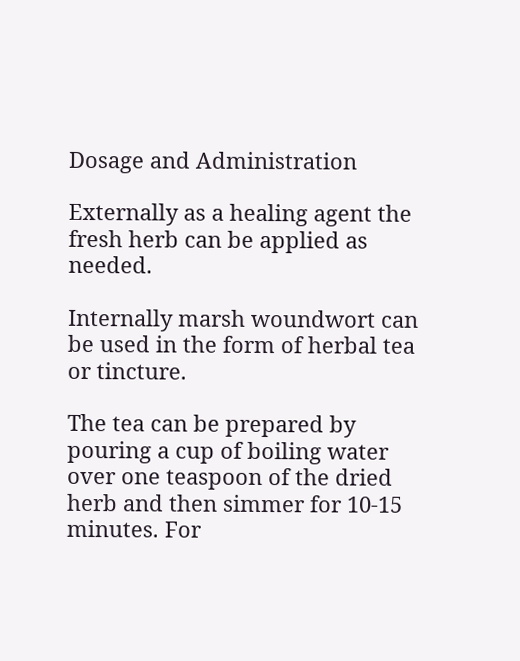Dosage and Administration

Externally as a healing agent the fresh herb can be applied as needed.

Internally marsh woundwort can be used in the form of herbal tea or tincture.

The tea can be prepared by pouring a cup of boiling water over one teaspoon of the dried herb and then simmer for 10-15 minutes. For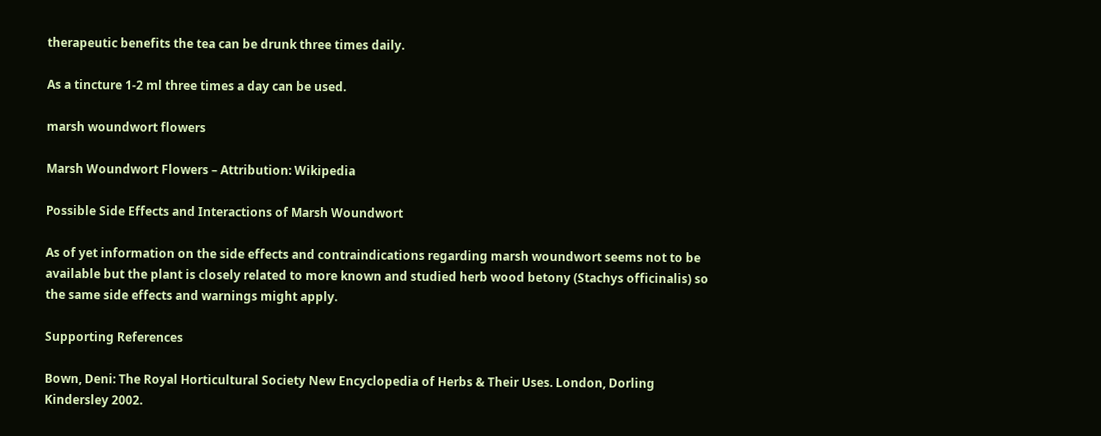therapeutic benefits the tea can be drunk three times daily.

As a tincture 1-2 ml three times a day can be used.

marsh woundwort flowers

Marsh Woundwort Flowers – Attribution: Wikipedia

Possible Side Effects and Interactions of Marsh Woundwort

As of yet information on the side effects and contraindications regarding marsh woundwort seems not to be available but the plant is closely related to more known and studied herb wood betony (Stachys officinalis) so the same side effects and warnings might apply.

Supporting References

Bown, Deni: The Royal Horticultural Society New Encyclopedia of Herbs & Their Uses. London, Dorling Kindersley 2002.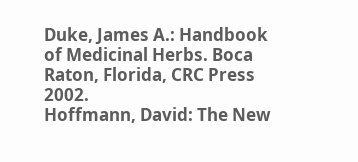Duke, James A.: Handbook of Medicinal Herbs. Boca Raton, Florida, CRC Press 2002.
Hoffmann, David: The New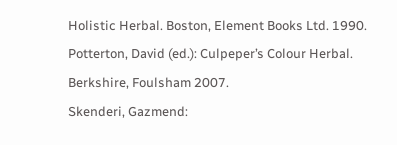Holistic Herbal. Boston, Element Books Ltd. 1990.
Potterton, David (ed.): Culpeper’s Colour Herbal. Berkshire, Foulsham 2007.
Skenderi, Gazmend: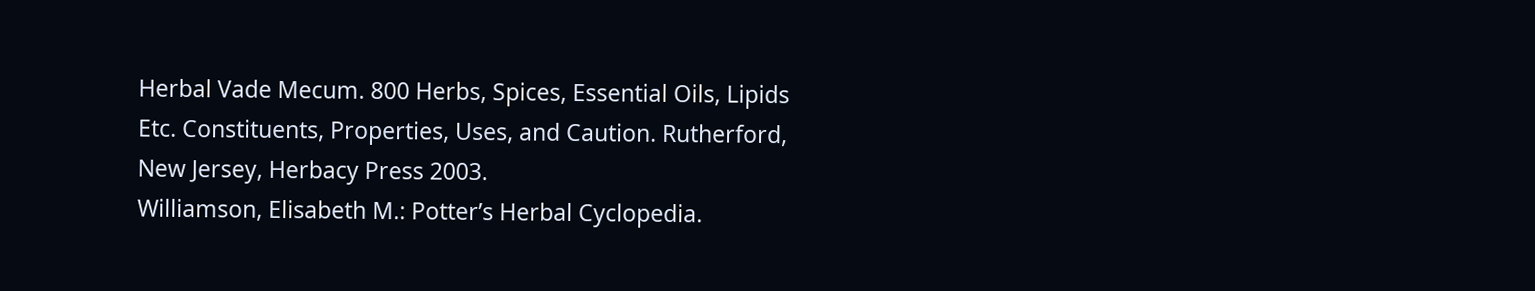Herbal Vade Mecum. 800 Herbs, Spices, Essential Oils, Lipids Etc. Constituents, Properties, Uses, and Caution. Rutherford, New Jersey, Herbacy Press 2003.
Williamson, Elisabeth M.: Potter’s Herbal Cyclopedia.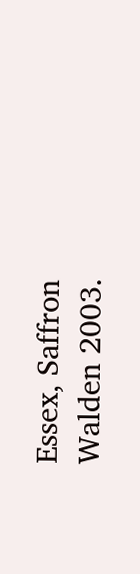Essex, Saffron Walden 2003.